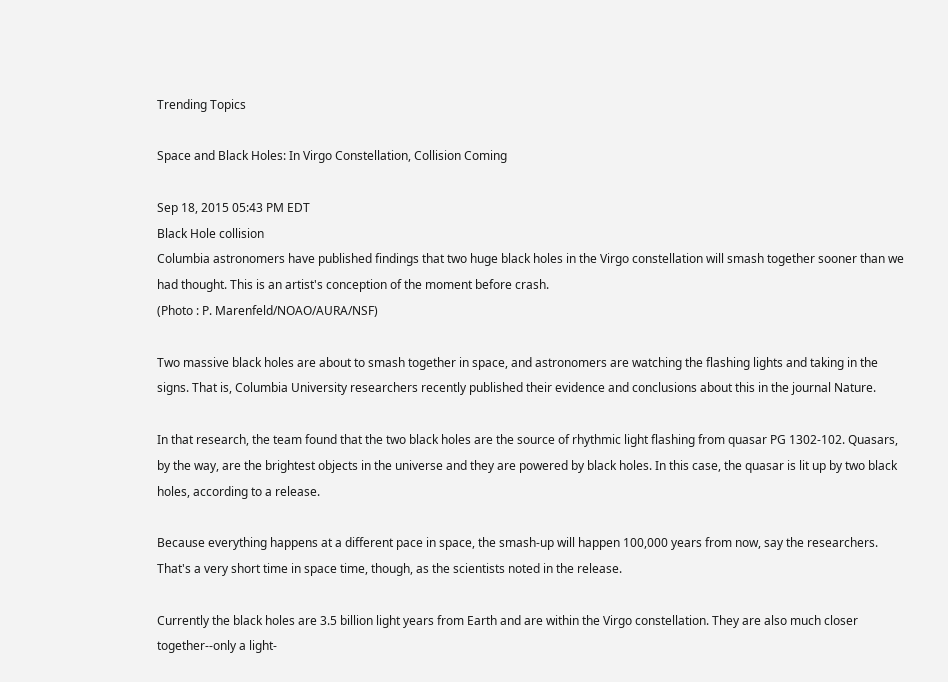Trending Topics

Space and Black Holes: In Virgo Constellation, Collision Coming

Sep 18, 2015 05:43 PM EDT
Black Hole collision
Columbia astronomers have published findings that two huge black holes in the Virgo constellation will smash together sooner than we had thought. This is an artist's conception of the moment before crash.
(Photo : P. Marenfeld/NOAO/AURA/NSF)

Two massive black holes are about to smash together in space, and astronomers are watching the flashing lights and taking in the signs. That is, Columbia University researchers recently published their evidence and conclusions about this in the journal Nature.

In that research, the team found that the two black holes are the source of rhythmic light flashing from quasar PG 1302-102. Quasars, by the way, are the brightest objects in the universe and they are powered by black holes. In this case, the quasar is lit up by two black holes, according to a release.

Because everything happens at a different pace in space, the smash-up will happen 100,000 years from now, say the researchers. That's a very short time in space time, though, as the scientists noted in the release.

Currently the black holes are 3.5 billion light years from Earth and are within the Virgo constellation. They are also much closer together--only a light-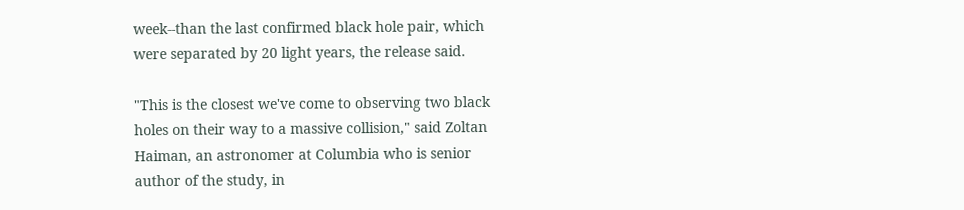week--than the last confirmed black hole pair, which were separated by 20 light years, the release said.

"This is the closest we've come to observing two black holes on their way to a massive collision," said Zoltan Haiman, an astronomer at Columbia who is senior author of the study, in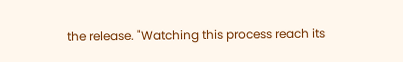the release. "Watching this process reach its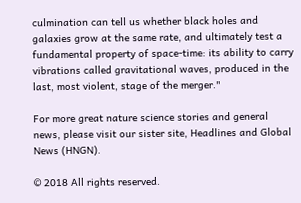culmination can tell us whether black holes and galaxies grow at the same rate, and ultimately test a fundamental property of space-time: its ability to carry vibrations called gravitational waves, produced in the last, most violent, stage of the merger."

For more great nature science stories and general news, please visit our sister site, Headlines and Global News (HNGN).

© 2018 All rights reserved.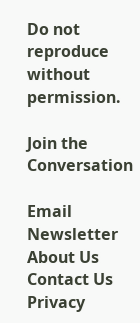Do not reproduce without permission.

Join the Conversation

Email Newsletter
About Us Contact Us Privacy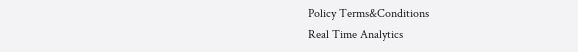Policy Terms&Conditions
Real Time Analytics